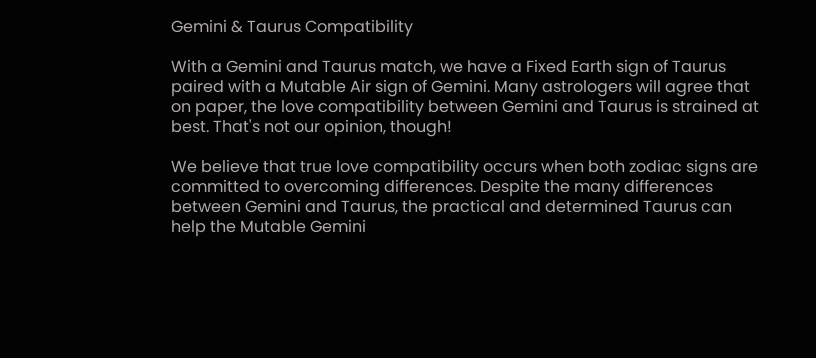Gemini & Taurus Compatibility

With a Gemini and Taurus match, we have a Fixed Earth sign of Taurus paired with a Mutable Air sign of Gemini. Many astrologers will agree that on paper, the love compatibility between Gemini and Taurus is strained at best. That's not our opinion, though!

We believe that true love compatibility occurs when both zodiac signs are committed to overcoming differences. Despite the many differences between Gemini and Taurus, the practical and determined Taurus can help the Mutable Gemini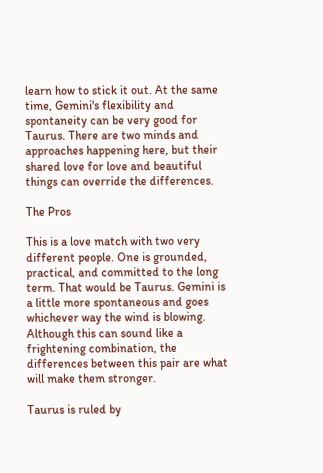learn how to stick it out. At the same time, Gemini's flexibility and spontaneity can be very good for Taurus. There are two minds and approaches happening here, but their shared love for love and beautiful things can override the differences.

The Pros

This is a love match with two very different people. One is grounded, practical, and committed to the long term. That would be Taurus. Gemini is a little more spontaneous and goes whichever way the wind is blowing. Although this can sound like a frightening combination, the differences between this pair are what will make them stronger.

Taurus is ruled by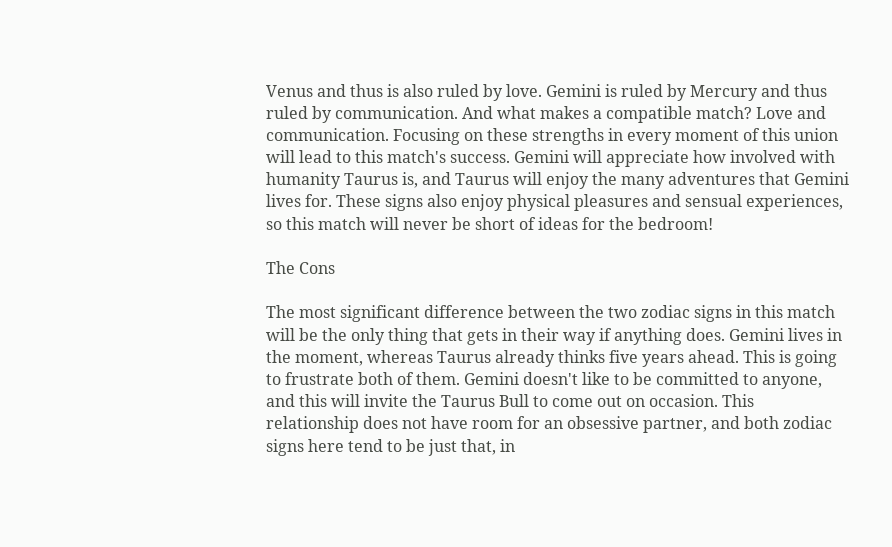Venus and thus is also ruled by love. Gemini is ruled by Mercury and thus ruled by communication. And what makes a compatible match? Love and communication. Focusing on these strengths in every moment of this union will lead to this match's success. Gemini will appreciate how involved with humanity Taurus is, and Taurus will enjoy the many adventures that Gemini lives for. These signs also enjoy physical pleasures and sensual experiences, so this match will never be short of ideas for the bedroom!

The Cons

The most significant difference between the two zodiac signs in this match will be the only thing that gets in their way if anything does. Gemini lives in the moment, whereas Taurus already thinks five years ahead. This is going to frustrate both of them. Gemini doesn't like to be committed to anyone, and this will invite the Taurus Bull to come out on occasion. This relationship does not have room for an obsessive partner, and both zodiac signs here tend to be just that, in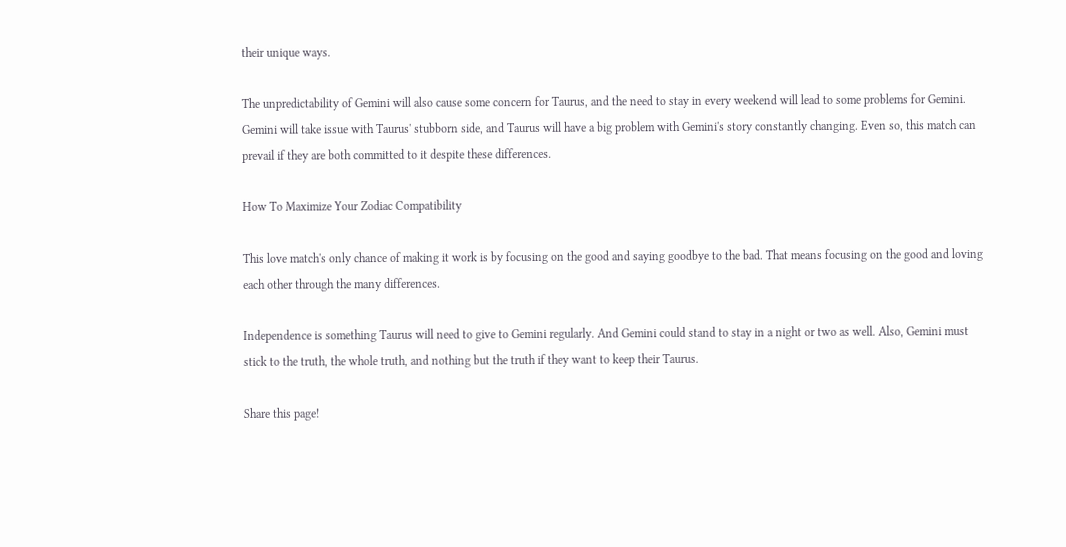their unique ways.

The unpredictability of Gemini will also cause some concern for Taurus, and the need to stay in every weekend will lead to some problems for Gemini. Gemini will take issue with Taurus' stubborn side, and Taurus will have a big problem with Gemini's story constantly changing. Even so, this match can prevail if they are both committed to it despite these differences.

How To Maximize Your Zodiac Compatibility

This love match's only chance of making it work is by focusing on the good and saying goodbye to the bad. That means focusing on the good and loving each other through the many differences.

Independence is something Taurus will need to give to Gemini regularly. And Gemini could stand to stay in a night or two as well. Also, Gemini must stick to the truth, the whole truth, and nothing but the truth if they want to keep their Taurus.

Share this page!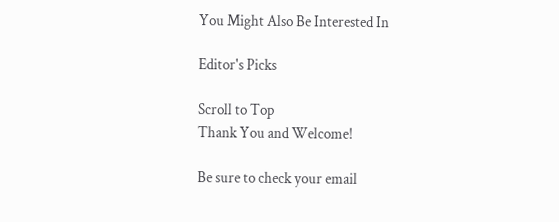You Might Also Be Interested In

Editor's Picks

Scroll to Top
Thank You and Welcome!

Be sure to check your email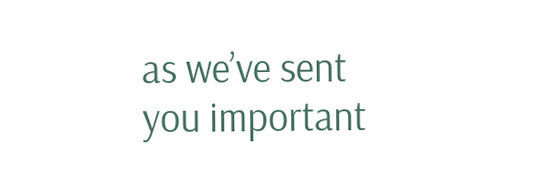as we’ve sent you important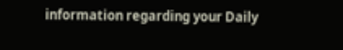information regarding your Daily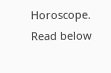Horoscope. Read below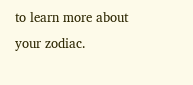to learn more about your zodiac.